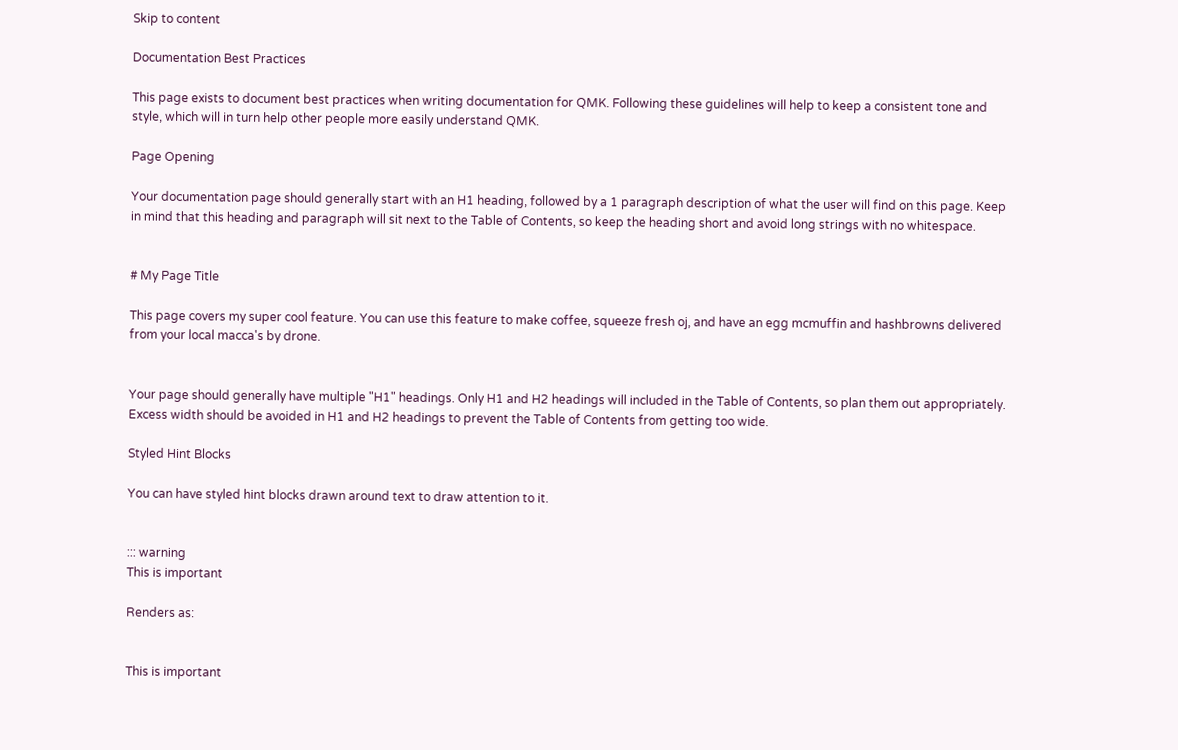Skip to content

Documentation Best Practices

This page exists to document best practices when writing documentation for QMK. Following these guidelines will help to keep a consistent tone and style, which will in turn help other people more easily understand QMK.

Page Opening

Your documentation page should generally start with an H1 heading, followed by a 1 paragraph description of what the user will find on this page. Keep in mind that this heading and paragraph will sit next to the Table of Contents, so keep the heading short and avoid long strings with no whitespace.


# My Page Title

This page covers my super cool feature. You can use this feature to make coffee, squeeze fresh oj, and have an egg mcmuffin and hashbrowns delivered from your local macca's by drone.


Your page should generally have multiple "H1" headings. Only H1 and H2 headings will included in the Table of Contents, so plan them out appropriately. Excess width should be avoided in H1 and H2 headings to prevent the Table of Contents from getting too wide.

Styled Hint Blocks

You can have styled hint blocks drawn around text to draw attention to it.


::: warning
This is important

Renders as:


This is important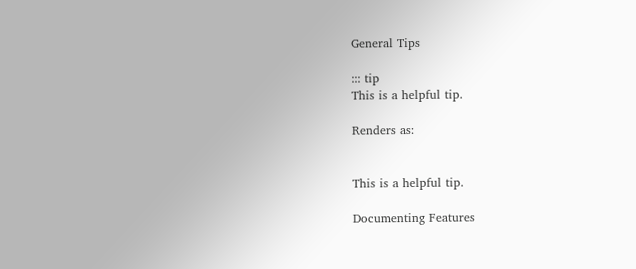General Tips

::: tip
This is a helpful tip.

Renders as:


This is a helpful tip.

Documenting Features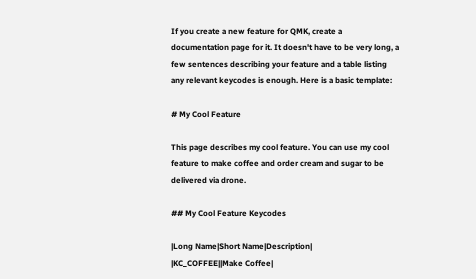If you create a new feature for QMK, create a documentation page for it. It doesn't have to be very long, a few sentences describing your feature and a table listing any relevant keycodes is enough. Here is a basic template:

# My Cool Feature

This page describes my cool feature. You can use my cool feature to make coffee and order cream and sugar to be delivered via drone.

## My Cool Feature Keycodes

|Long Name|Short Name|Description|
|KC_COFFEE||Make Coffee|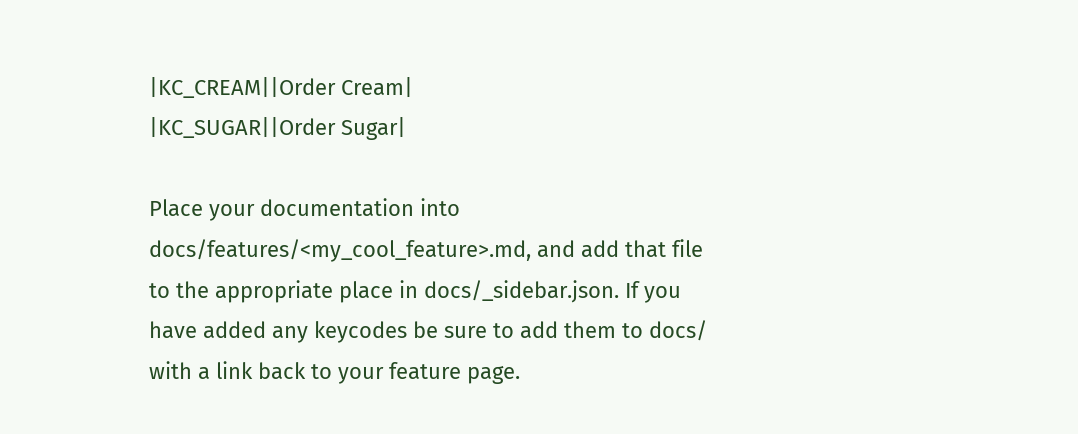|KC_CREAM||Order Cream|
|KC_SUGAR||Order Sugar|

Place your documentation into docs/features/<my_cool_feature>.md, and add that file to the appropriate place in docs/_sidebar.json. If you have added any keycodes be sure to add them to docs/ with a link back to your feature page.